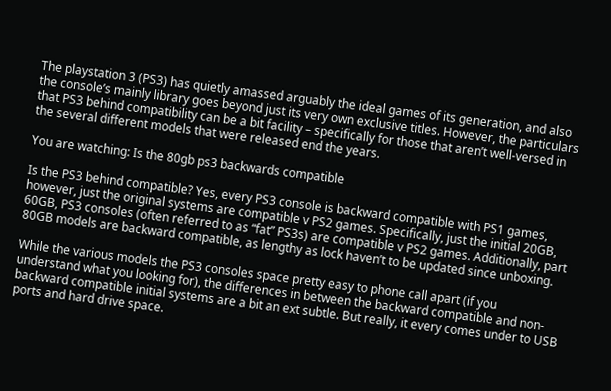The playstation 3 (PS3) has quietly amassed arguably the ideal games of its generation, and also the console’s mainly library goes beyond just its very own exclusive titles. However, the particulars that PS3 behind compatibility can be a bit facility – specifically for those that aren’t well-versed in the several different models that were released end the years.

You are watching: Is the 80gb ps3 backwards compatible

Is the PS3 behind compatible? Yes, every PS3 console is backward compatible with PS1 games, however, just the original systems are compatible v PS2 games. Specifically, just the initial 20GB, 60GB, PS3 consoles (often referred to as “fat” PS3s) are compatible v PS2 games. Additionally, part 80GB models are backward compatible, as lengthy as lock haven’t to be updated since unboxing.

While the various models the PS3 consoles space pretty easy to phone call apart (if you understand what you looking for), the differences in between the backward compatible and non-backward compatible initial systems are a bit an ext subtle. But really, it every comes under to USB ports and hard drive space.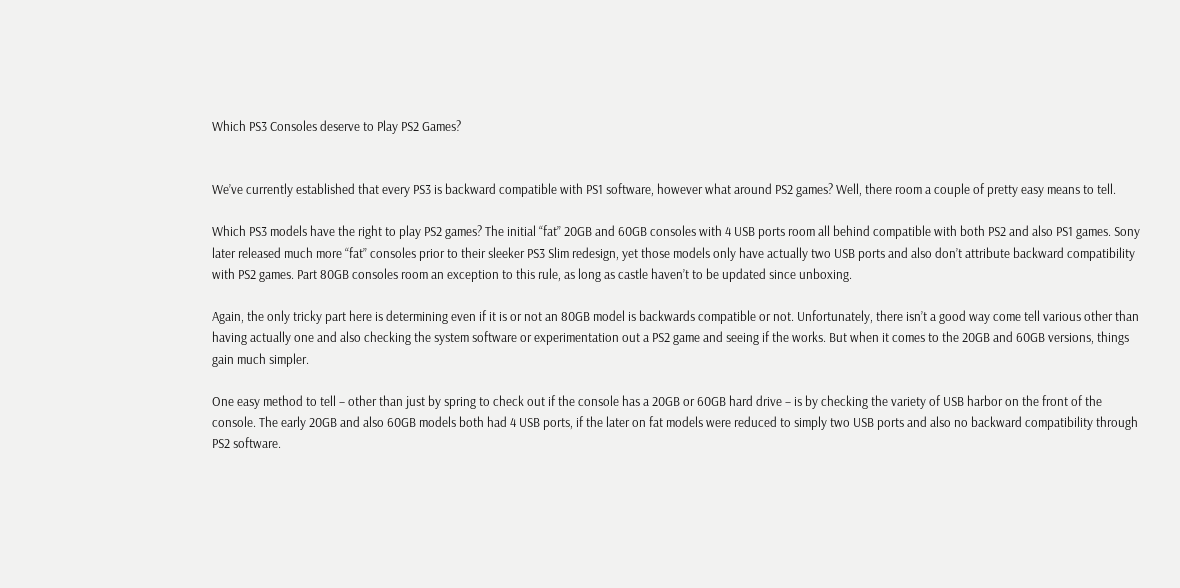Which PS3 Consoles deserve to Play PS2 Games?


We’ve currently established that every PS3 is backward compatible with PS1 software, however what around PS2 games? Well, there room a couple of pretty easy means to tell.

Which PS3 models have the right to play PS2 games? The initial “fat” 20GB and 60GB consoles with 4 USB ports room all behind compatible with both PS2 and also PS1 games. Sony later released much more “fat” consoles prior to their sleeker PS3 Slim redesign, yet those models only have actually two USB ports and also don’t attribute backward compatibility with PS2 games. Part 80GB consoles room an exception to this rule, as long as castle haven’t to be updated since unboxing.

Again, the only tricky part here is determining even if it is or not an 80GB model is backwards compatible or not. Unfortunately, there isn’t a good way come tell various other than having actually one and also checking the system software or experimentation out a PS2 game and seeing if the works. But when it comes to the 20GB and 60GB versions, things gain much simpler.

One easy method to tell – other than just by spring to check out if the console has a 20GB or 60GB hard drive – is by checking the variety of USB harbor on the front of the console. The early 20GB and also 60GB models both had 4 USB ports, if the later on fat models were reduced to simply two USB ports and also no backward compatibility through PS2 software.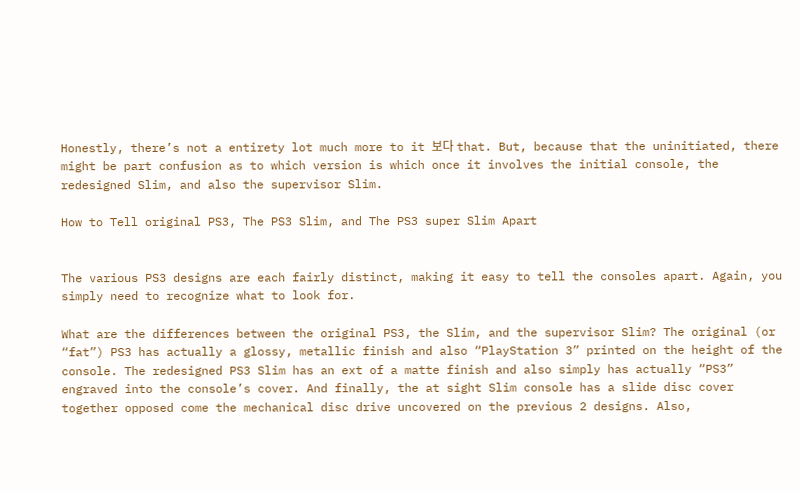Honestly, there’s not a entirety lot much more to it 보다 that. But, because that the uninitiated, there might be part confusion as to which version is which once it involves the initial console, the redesigned Slim, and also the supervisor Slim.

How to Tell original PS3, The PS3 Slim, and The PS3 super Slim Apart


The various PS3 designs are each fairly distinct, making it easy to tell the consoles apart. Again, you simply need to recognize what to look for.

What are the differences between the original PS3, the Slim, and the supervisor Slim? The original (or “fat”) PS3 has actually a glossy, metallic finish and also “PlayStation 3” printed on the height of the console. The redesigned PS3 Slim has an ext of a matte finish and also simply has actually “PS3” engraved into the console’s cover. And finally, the at sight Slim console has a slide disc cover together opposed come the mechanical disc drive uncovered on the previous 2 designs. Also,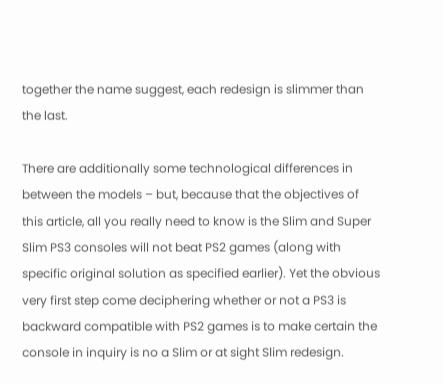together the name suggest, each redesign is slimmer than the last.

There are additionally some technological differences in between the models – but, because that the objectives of this article, all you really need to know is the Slim and Super Slim PS3 consoles will not beat PS2 games (along with specific original solution as specified earlier). Yet the obvious very first step come deciphering whether or not a PS3 is backward compatible with PS2 games is to make certain the console in inquiry is no a Slim or at sight Slim redesign.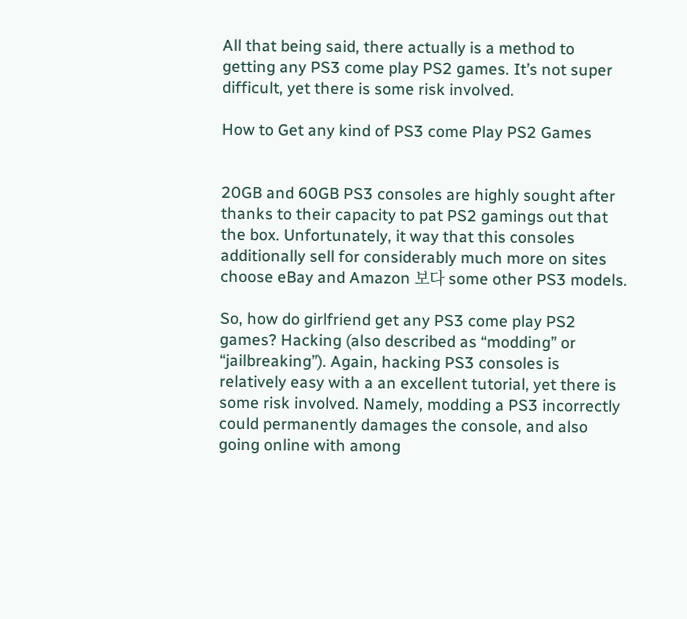All that being said, there actually is a method to getting any PS3 come play PS2 games. It’s not super difficult, yet there is some risk involved.

How to Get any kind of PS3 come Play PS2 Games


20GB and 60GB PS3 consoles are highly sought after thanks to their capacity to pat PS2 gamings out that the box. Unfortunately, it way that this consoles additionally sell for considerably much more on sites choose eBay and Amazon 보다 some other PS3 models.

So, how do girlfriend get any PS3 come play PS2 games? Hacking (also described as “modding” or “jailbreaking”). Again, hacking PS3 consoles is relatively easy with a an excellent tutorial, yet there is some risk involved. Namely, modding a PS3 incorrectly could permanently damages the console, and also going online with among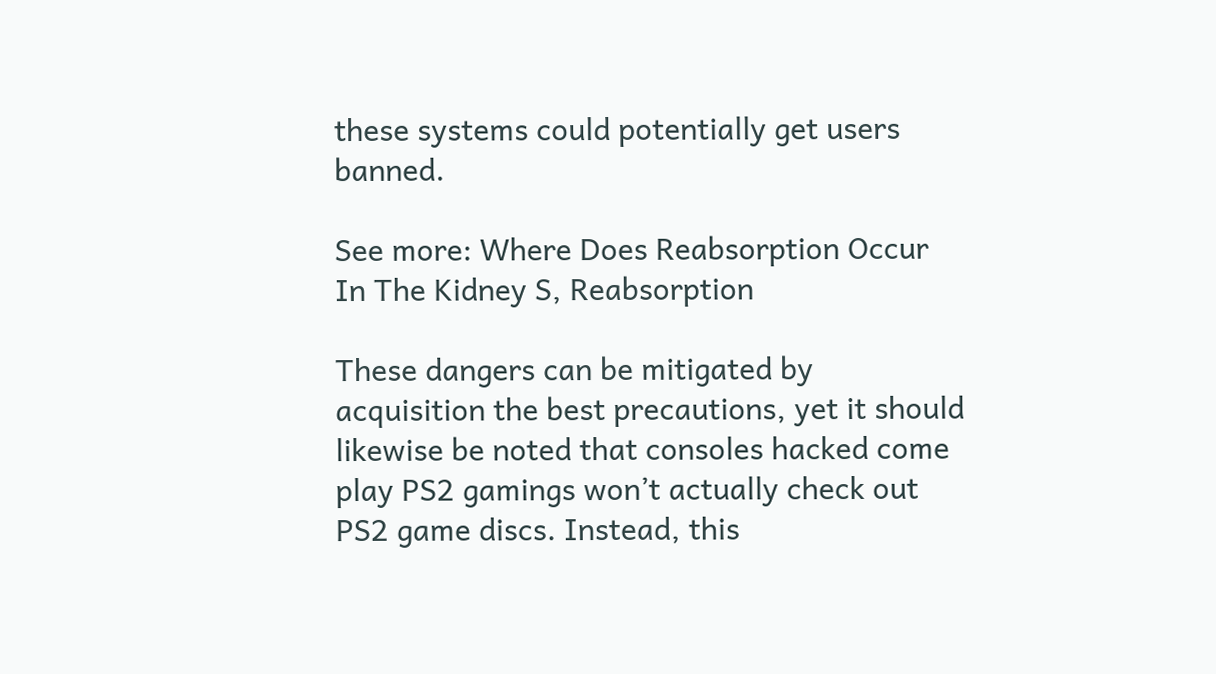these systems could potentially get users banned.

See more: Where Does Reabsorption Occur In The Kidney S, Reabsorption

These dangers can be mitigated by acquisition the best precautions, yet it should likewise be noted that consoles hacked come play PS2 gamings won’t actually check out PS2 game discs. Instead, this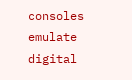consoles emulate digital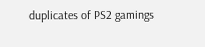duplicates of PS2 gamings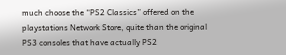much choose the “PS2 Classics” offered on the playstations Network Store, quite than the original PS3 consoles that have actually PS2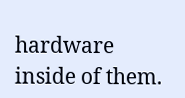hardware inside of them.